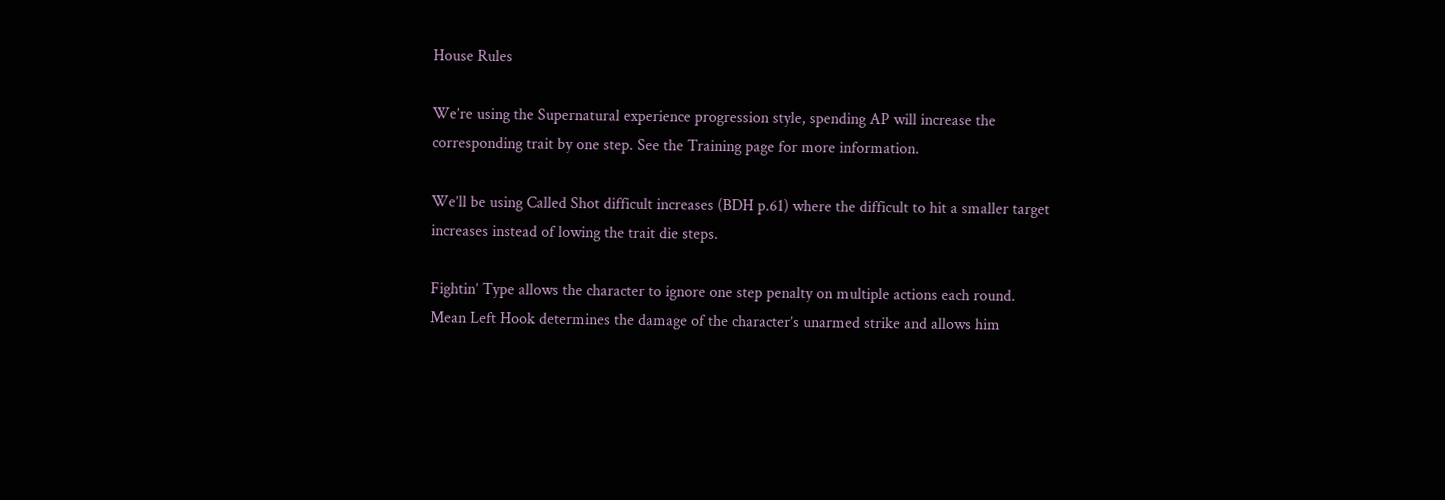House Rules

We’re using the Supernatural experience progression style, spending AP will increase the corresponding trait by one step. See the Training page for more information.

We’ll be using Called Shot difficult increases (BDH p.61) where the difficult to hit a smaller target increases instead of lowing the trait die steps.

Fightin’ Type allows the character to ignore one step penalty on multiple actions each round. Mean Left Hook determines the damage of the character’s unarmed strike and allows him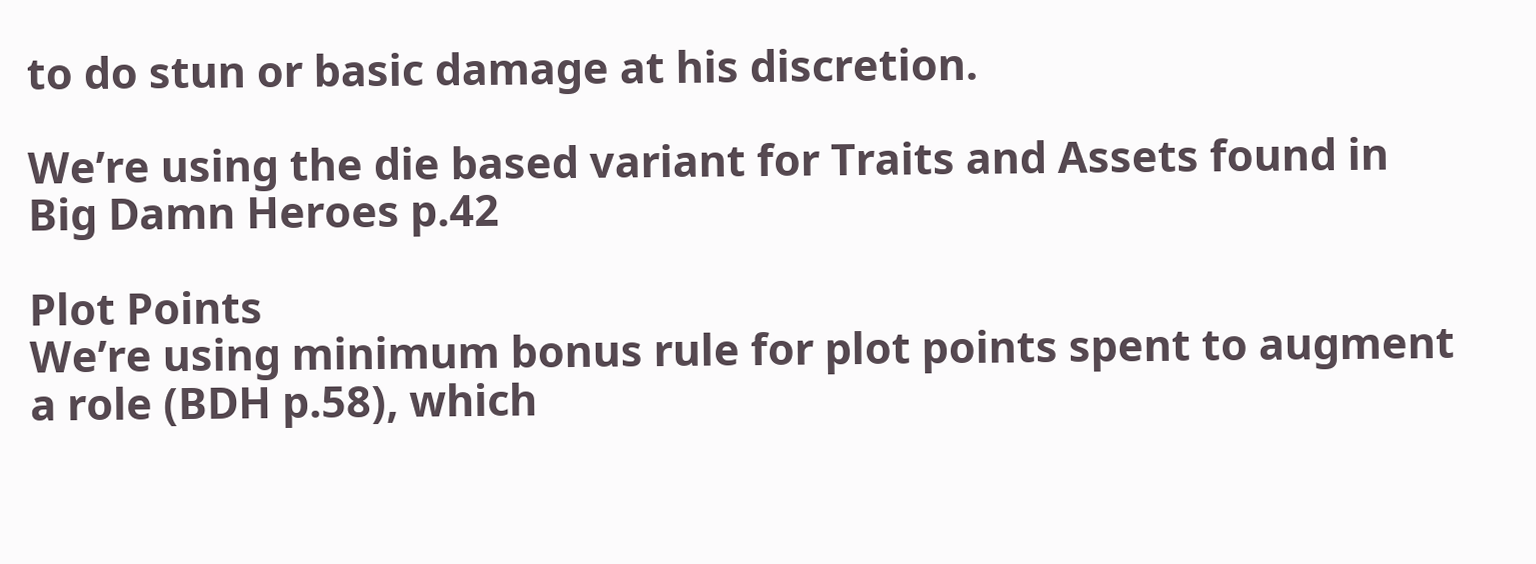to do stun or basic damage at his discretion.

We’re using the die based variant for Traits and Assets found in Big Damn Heroes p.42

Plot Points
We’re using minimum bonus rule for plot points spent to augment a role (BDH p.58), which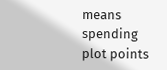means spending plot points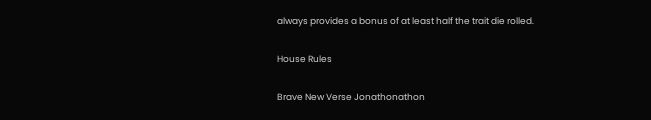always provides a bonus of at least half the trait die rolled.

House Rules

Brave New Verse Jonathonathon